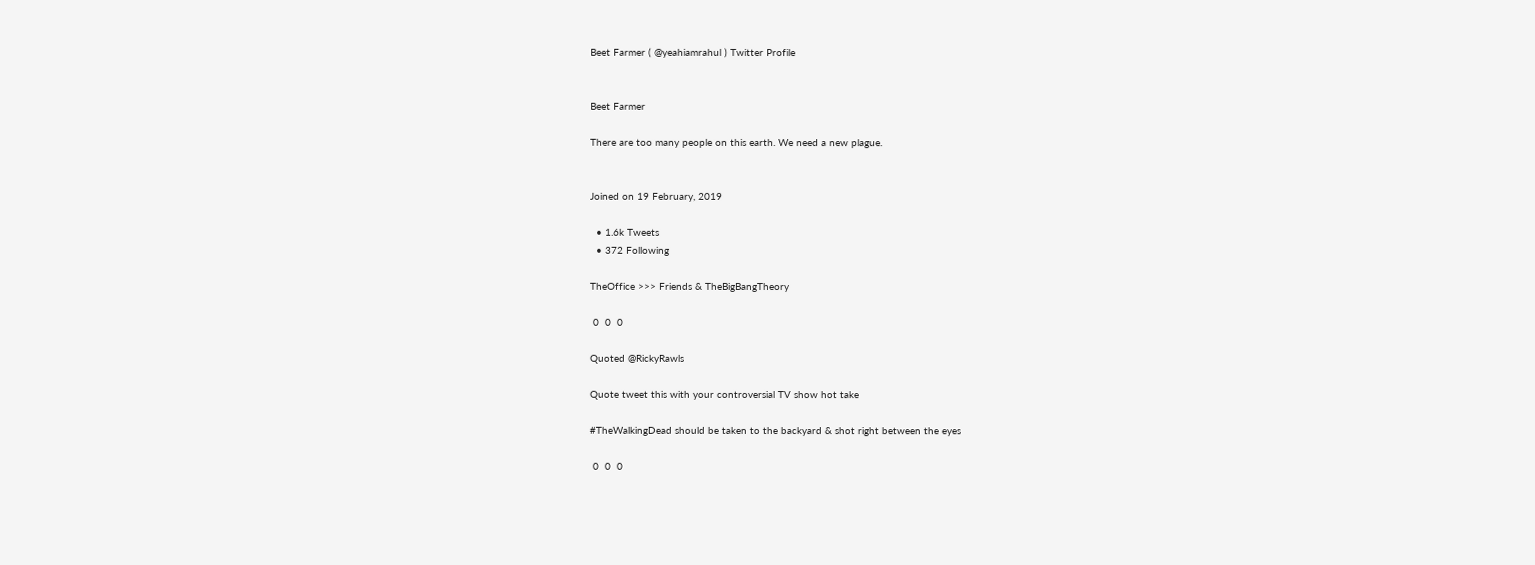Beet Farmer ( @yeahiamrahul ) Twitter Profile


Beet Farmer

There are too many people on this earth. We need a new plague.


Joined on 19 February, 2019

  • 1.6k Tweets
  • 372 Following

TheOffice >>> Friends & TheBigBangTheory

 0  0  0

Quoted @RickyRawls

Quote tweet this with your controversial TV show hot take

#TheWalkingDead should be taken to the backyard & shot right between the eyes

 0  0  0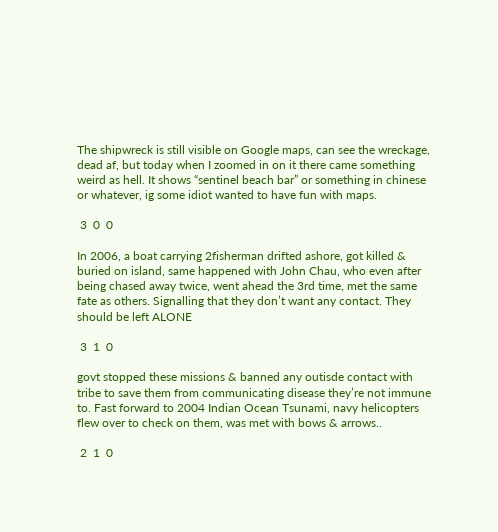The shipwreck is still visible on Google maps, can see the wreckage, dead af, but today when I zoomed in on it there came something weird as hell. It shows “sentinel beach bar” or something in chinese or whatever, ig some idiot wanted to have fun with maps.

 3  0  0

In 2006, a boat carrying 2fisherman drifted ashore, got killed & buried on island, same happened with John Chau, who even after being chased away twice, went ahead the 3rd time, met the same fate as others. Signalling that they don’t want any contact. They should be left ALONE

 3  1  0

govt stopped these missions & banned any outisde contact with tribe to save them from communicating disease they’re not immune to. Fast forward to 2004 Indian Ocean Tsunami, navy helicopters flew over to check on them, was met with bows & arrows..

 2  1  0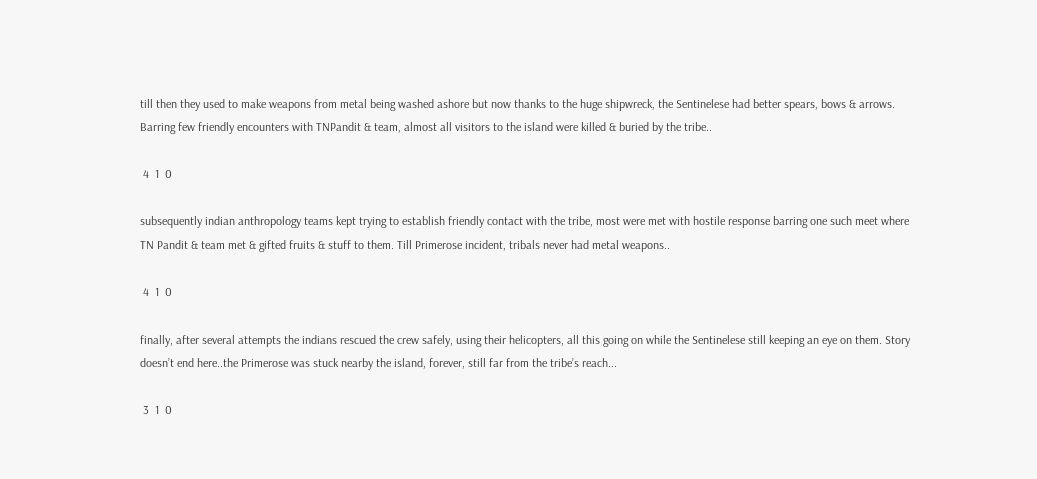till then they used to make weapons from metal being washed ashore but now thanks to the huge shipwreck, the Sentinelese had better spears, bows & arrows. Barring few friendly encounters with TNPandit & team, almost all visitors to the island were killed & buried by the tribe..

 4  1  0

subsequently indian anthropology teams kept trying to establish friendly contact with the tribe, most were met with hostile response barring one such meet where TN Pandit & team met & gifted fruits & stuff to them. Till Primerose incident, tribals never had metal weapons..

 4  1  0

finally, after several attempts the indians rescued the crew safely, using their helicopters, all this going on while the Sentinelese still keeping an eye on them. Story doesn’t end here..the Primerose was stuck nearby the island, forever, still far from the tribe’s reach...

 3  1  0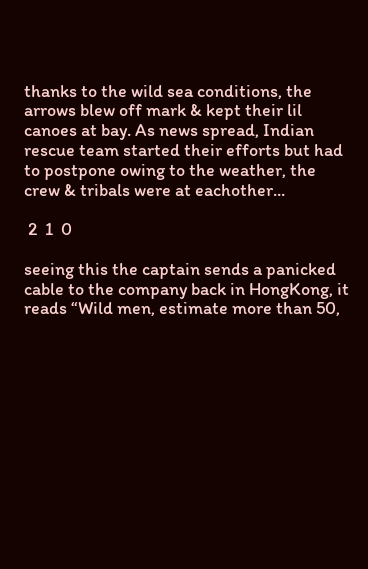thanks to the wild sea conditions, the arrows blew off mark & kept their lil canoes at bay. As news spread, Indian rescue team started their efforts but had to postpone owing to the weather, the crew & tribals were at eachother...

 2  1  0

seeing this the captain sends a panicked cable to the company back in HongKong, it reads “Wild men, estimate more than 50,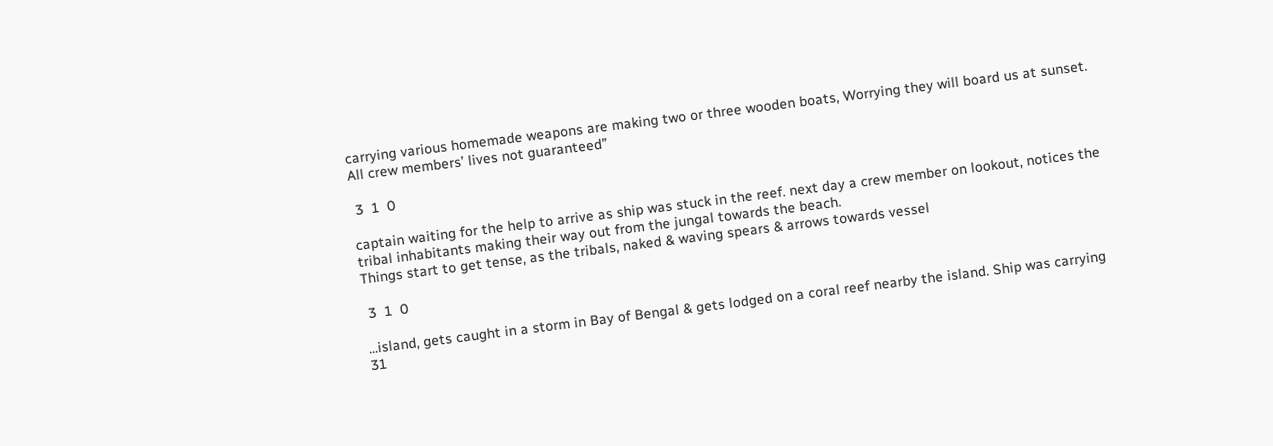carrying various homemade weapons are making two or three wooden boats, Worrying they will board us at sunset. All crew members’ lives not guaranteed”

 3  1  0

captain waiting for the help to arrive as ship was stuck in the reef. next day a crew member on lookout, notices the tribal inhabitants making their way out from the jungal towards the beach.
Things start to get tense, as the tribals, naked & waving spears & arrows towards vessel

 3  1  0

...island, gets caught in a storm in Bay of Bengal & gets lodged on a coral reef nearby the island. Ship was carrying 31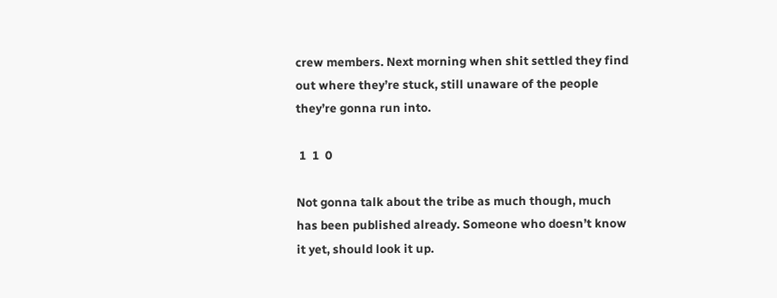crew members. Next morning when shit settled they find out where they’re stuck, still unaware of the people they’re gonna run into.

 1  1  0

Not gonna talk about the tribe as much though, much has been published already. Someone who doesn’t know it yet, should look it up.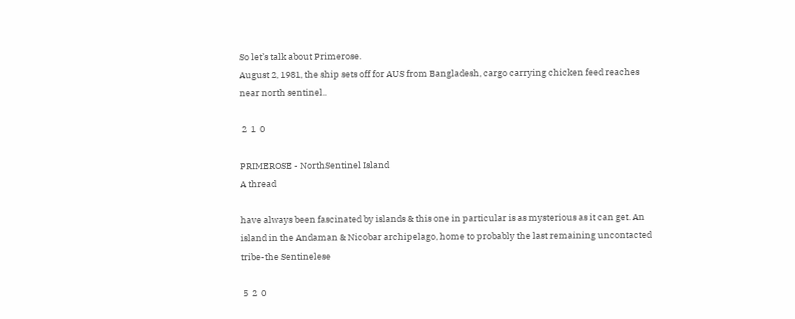So let’s talk about Primerose.
August 2, 1981, the ship sets off for AUS from Bangladesh, cargo carrying chicken feed reaches near north sentinel..

 2  1  0

PRIMEROSE - NorthSentinel Island
A thread

have always been fascinated by islands & this one in particular is as mysterious as it can get. An island in the Andaman & Nicobar archipelago, home to probably the last remaining uncontacted tribe-the Sentinelese

 5  2  0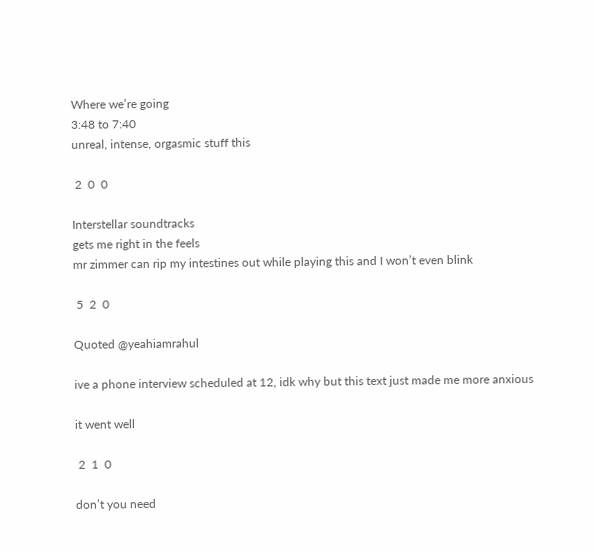Where we’re going
3:48 to 7:40
unreal, intense, orgasmic stuff this

 2  0  0

Interstellar soundtracks
gets me right in the feels
mr zimmer can rip my intestines out while playing this and I won’t even blink

 5  2  0

Quoted @yeahiamrahul

ive a phone interview scheduled at 12, idk why but this text just made me more anxious

it went well

 2  1  0

don’t you need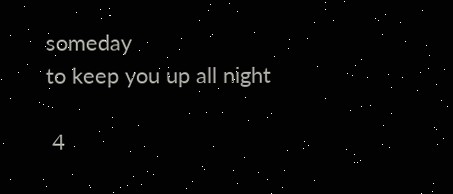someday
to keep you up all night

 4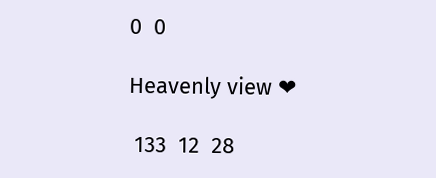0  0

Heavenly view ❤

 133  12  28